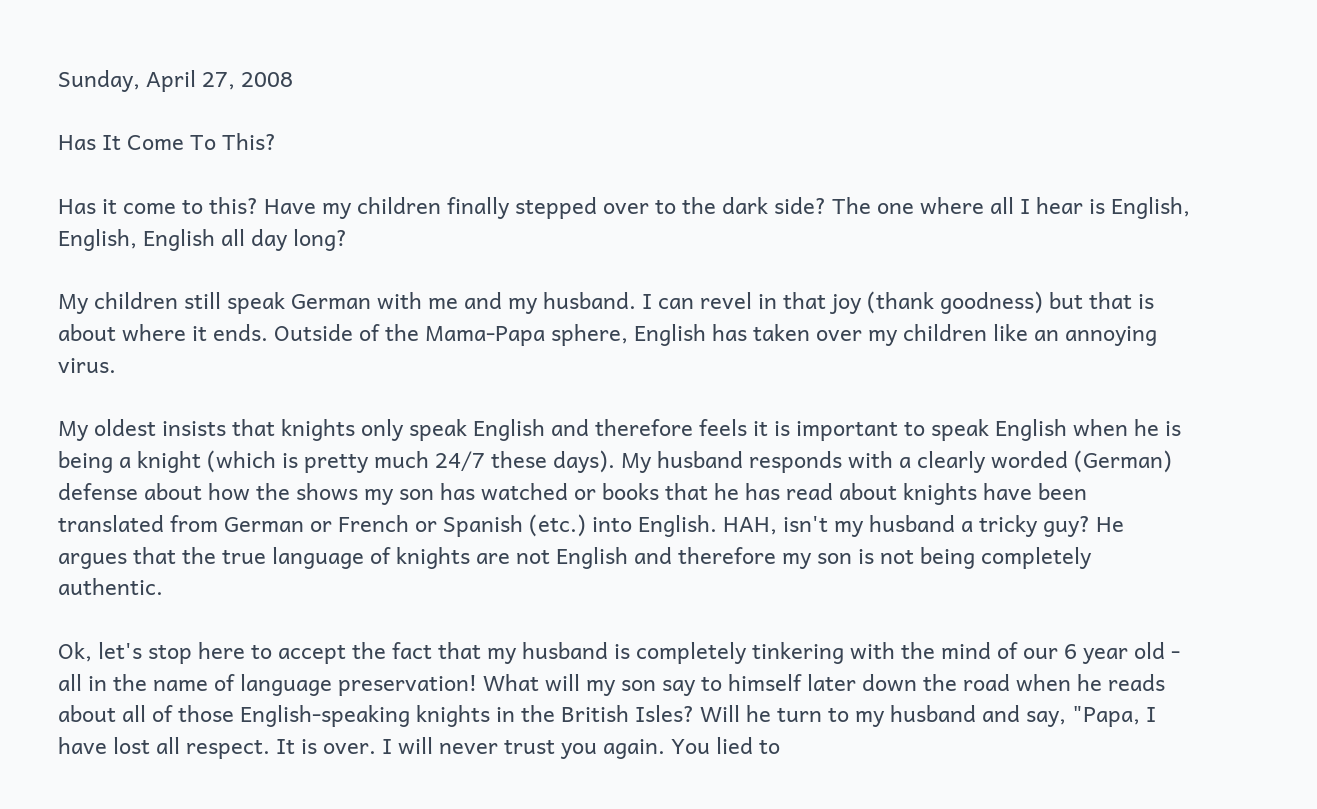Sunday, April 27, 2008

Has It Come To This?

Has it come to this? Have my children finally stepped over to the dark side? The one where all I hear is English, English, English all day long?

My children still speak German with me and my husband. I can revel in that joy (thank goodness) but that is about where it ends. Outside of the Mama-Papa sphere, English has taken over my children like an annoying virus.

My oldest insists that knights only speak English and therefore feels it is important to speak English when he is being a knight (which is pretty much 24/7 these days). My husband responds with a clearly worded (German) defense about how the shows my son has watched or books that he has read about knights have been translated from German or French or Spanish (etc.) into English. HAH, isn't my husband a tricky guy? He argues that the true language of knights are not English and therefore my son is not being completely authentic.

Ok, let's stop here to accept the fact that my husband is completely tinkering with the mind of our 6 year old - all in the name of language preservation! What will my son say to himself later down the road when he reads about all of those English-speaking knights in the British Isles? Will he turn to my husband and say, "Papa, I have lost all respect. It is over. I will never trust you again. You lied to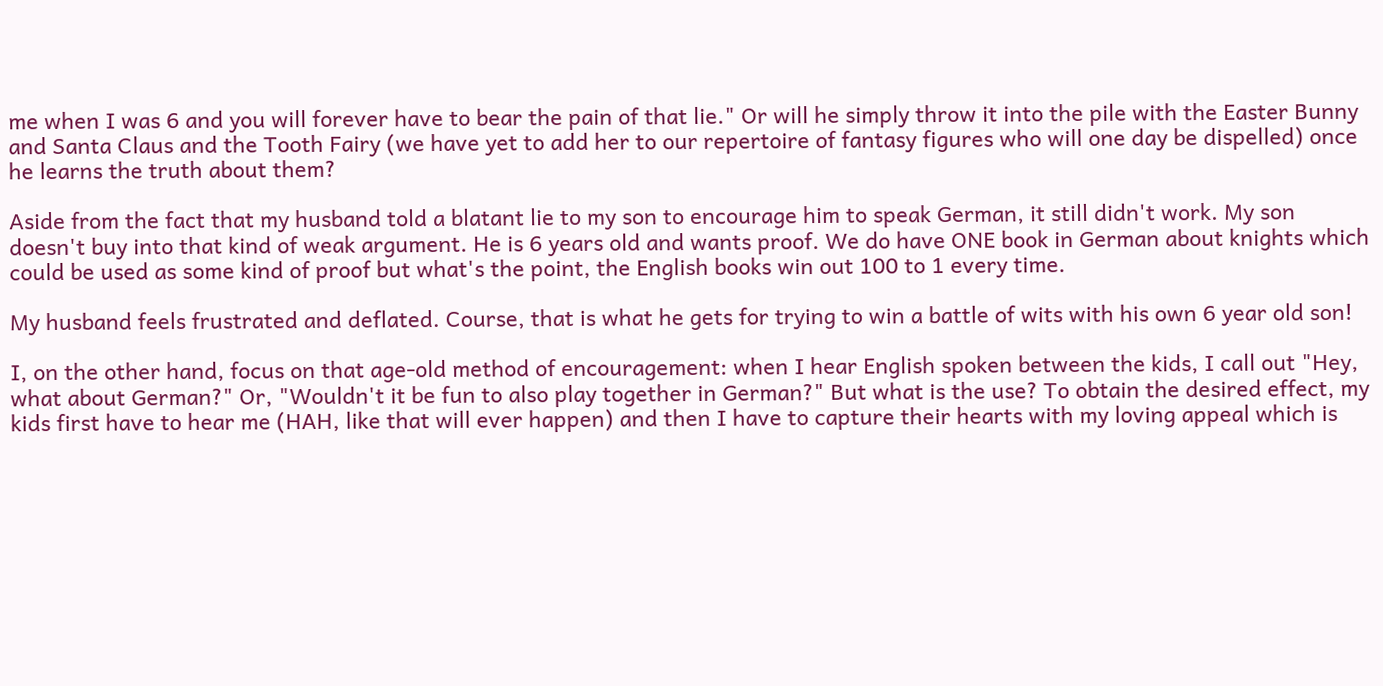me when I was 6 and you will forever have to bear the pain of that lie." Or will he simply throw it into the pile with the Easter Bunny and Santa Claus and the Tooth Fairy (we have yet to add her to our repertoire of fantasy figures who will one day be dispelled) once he learns the truth about them?

Aside from the fact that my husband told a blatant lie to my son to encourage him to speak German, it still didn't work. My son doesn't buy into that kind of weak argument. He is 6 years old and wants proof. We do have ONE book in German about knights which could be used as some kind of proof but what's the point, the English books win out 100 to 1 every time.

My husband feels frustrated and deflated. Course, that is what he gets for trying to win a battle of wits with his own 6 year old son!

I, on the other hand, focus on that age-old method of encouragement: when I hear English spoken between the kids, I call out "Hey, what about German?" Or, "Wouldn't it be fun to also play together in German?" But what is the use? To obtain the desired effect, my kids first have to hear me (HAH, like that will ever happen) and then I have to capture their hearts with my loving appeal which is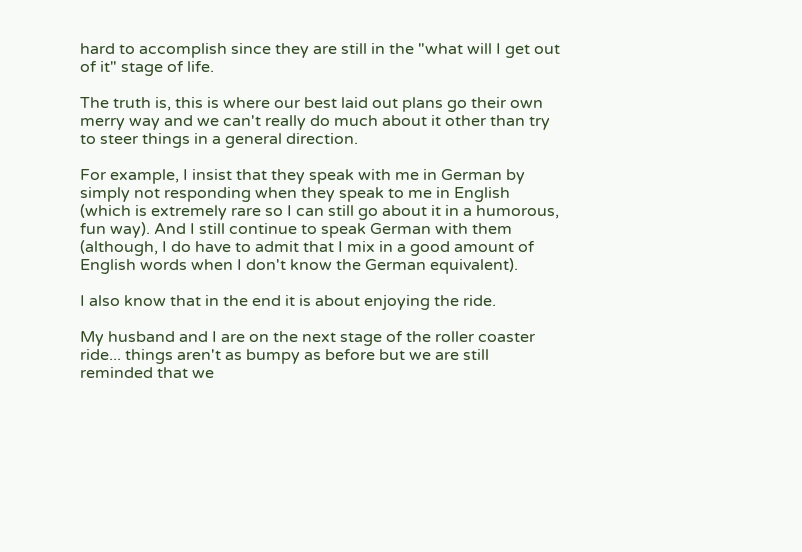hard to accomplish since they are still in the "what will I get out of it" stage of life.

The truth is, this is where our best laid out plans go their own merry way and we can't really do much about it other than try to steer things in a general direction.

For example, I insist that they speak with me in German by simply not responding when they speak to me in English (which is extremely rare so I can still go about it in a humorous, fun way). And I still continue to speak German with them (although, I do have to admit that I mix in a good amount of English words when I don't know the German equivalent).

I also know that in the end it is about enjoying the ride.

My husband and I are on the next stage of the roller coaster ride... things aren't as bumpy as before but we are still reminded that we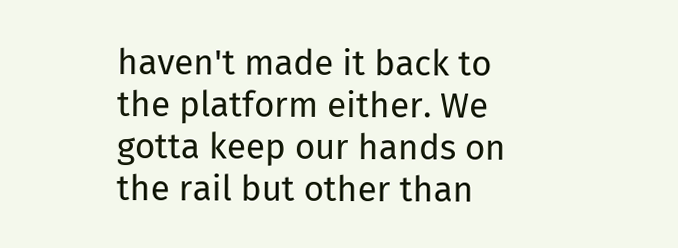haven't made it back to the platform either. We gotta keep our hands on the rail but other than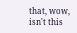that, wow, isn't this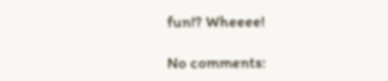fun!? Wheeee!

No comments: